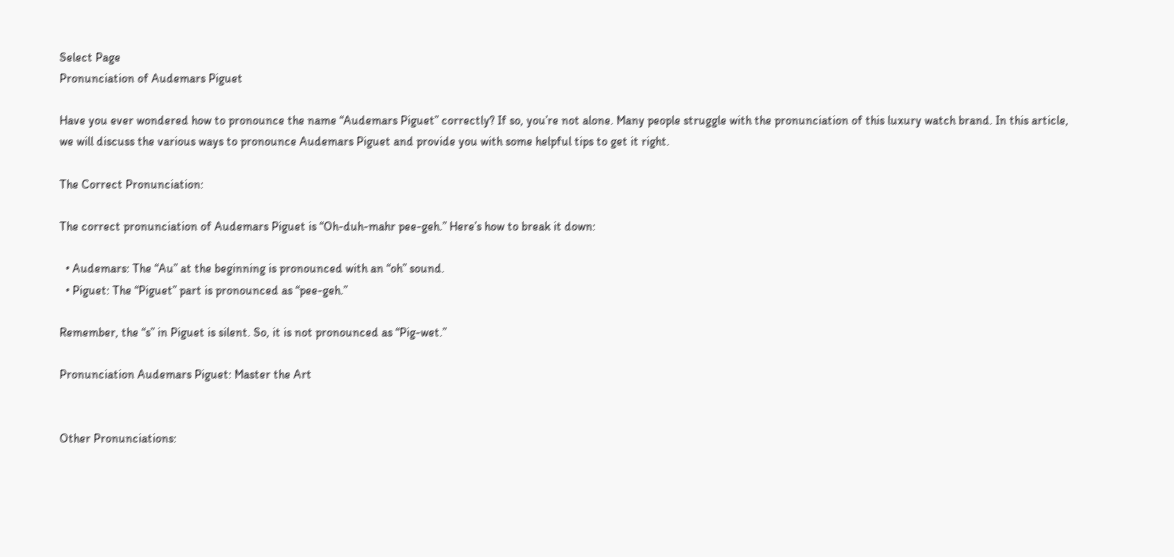Select Page
Pronunciation of Audemars Piguet

Have you ever wondered how to pronounce the name “Audemars Piguet” correctly? If so, you’re not alone. Many people struggle with the pronunciation of this luxury watch brand. In this article, we will discuss the various ways to pronounce Audemars Piguet and provide you with some helpful tips to get it right.

The Correct Pronunciation:

The correct pronunciation of Audemars Piguet is “Oh-duh-mahr pee-geh.” Here’s how to break it down:

  • Audemars: The “Au” at the beginning is pronounced with an “oh” sound.
  • Piguet: The “Piguet” part is pronounced as “pee-geh.”

Remember, the “s” in Piguet is silent. So, it is not pronounced as “Pig-wet.”

Pronunciation Audemars Piguet: Master the Art


Other Pronunciations: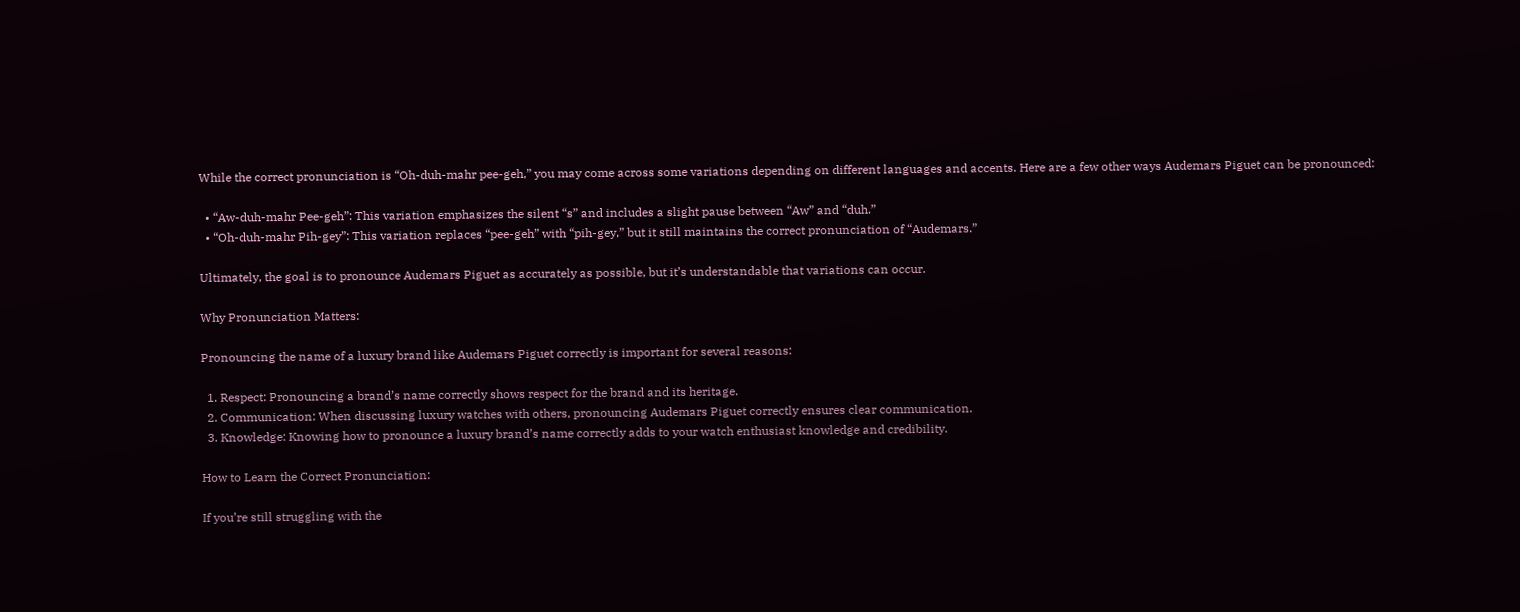While the correct pronunciation is “Oh-duh-mahr pee-geh,” you may come across some variations depending on different languages and accents. Here are a few other ways Audemars Piguet can be pronounced:

  • “Aw-duh-mahr Pee-geh”: This variation emphasizes the silent “s” and includes a slight pause between “Aw” and “duh.”
  • “Oh-duh-mahr Pih-gey”: This variation replaces “pee-geh” with “pih-gey,” but it still maintains the correct pronunciation of “Audemars.”

Ultimately, the goal is to pronounce Audemars Piguet as accurately as possible, but it’s understandable that variations can occur.

Why Pronunciation Matters:

Pronouncing the name of a luxury brand like Audemars Piguet correctly is important for several reasons:

  1. Respect: Pronouncing a brand’s name correctly shows respect for the brand and its heritage.
  2. Communication: When discussing luxury watches with others, pronouncing Audemars Piguet correctly ensures clear communication.
  3. Knowledge: Knowing how to pronounce a luxury brand’s name correctly adds to your watch enthusiast knowledge and credibility.

How to Learn the Correct Pronunciation:

If you’re still struggling with the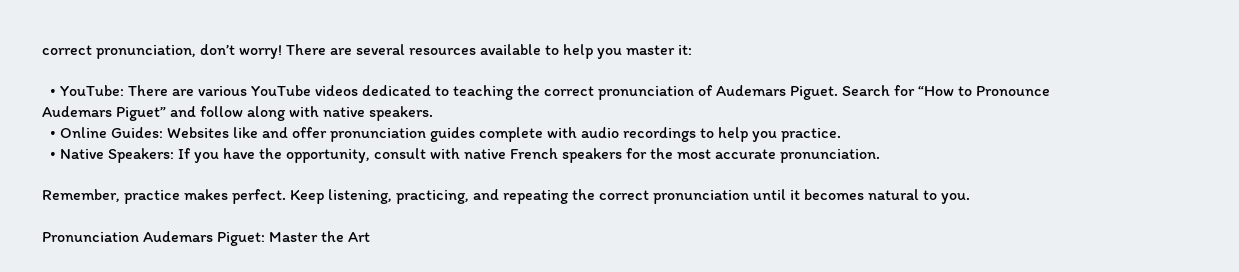correct pronunciation, don’t worry! There are several resources available to help you master it:

  • YouTube: There are various YouTube videos dedicated to teaching the correct pronunciation of Audemars Piguet. Search for “How to Pronounce Audemars Piguet” and follow along with native speakers.
  • Online Guides: Websites like and offer pronunciation guides complete with audio recordings to help you practice.
  • Native Speakers: If you have the opportunity, consult with native French speakers for the most accurate pronunciation.

Remember, practice makes perfect. Keep listening, practicing, and repeating the correct pronunciation until it becomes natural to you.

Pronunciation Audemars Piguet: Master the Art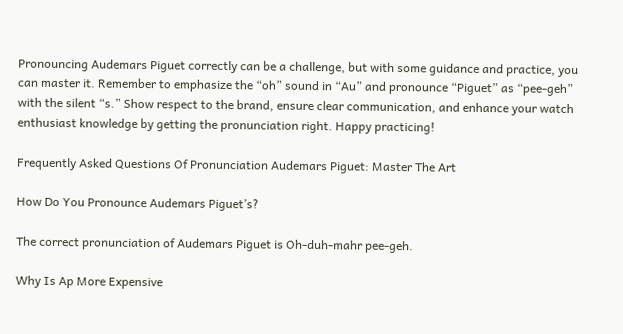Pronouncing Audemars Piguet correctly can be a challenge, but with some guidance and practice, you can master it. Remember to emphasize the “oh” sound in “Au” and pronounce “Piguet” as “pee-geh” with the silent “s.” Show respect to the brand, ensure clear communication, and enhance your watch enthusiast knowledge by getting the pronunciation right. Happy practicing!

Frequently Asked Questions Of Pronunciation Audemars Piguet: Master The Art

How Do You Pronounce Audemars Piguet’s?

The correct pronunciation of Audemars Piguet is Oh-duh-mahr pee-geh.

Why Is Ap More Expensive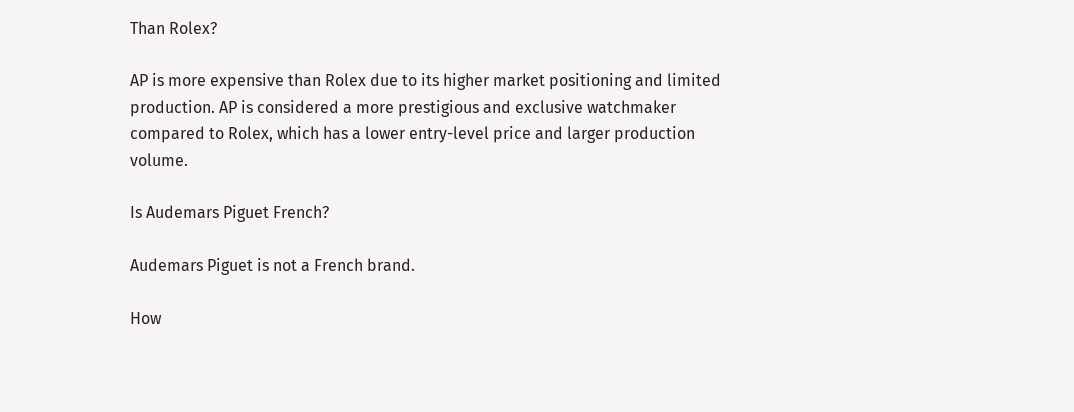Than Rolex?

AP is more expensive than Rolex due to its higher market positioning and limited production. AP is considered a more prestigious and exclusive watchmaker compared to Rolex, which has a lower entry-level price and larger production volume.

Is Audemars Piguet French?

Audemars Piguet is not a French brand.

How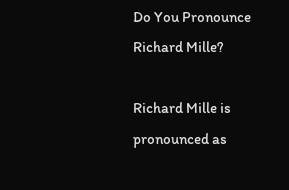Do You Pronounce Richard Mille?

Richard Mille is pronounced as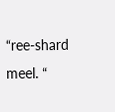“ree-shard meel. “